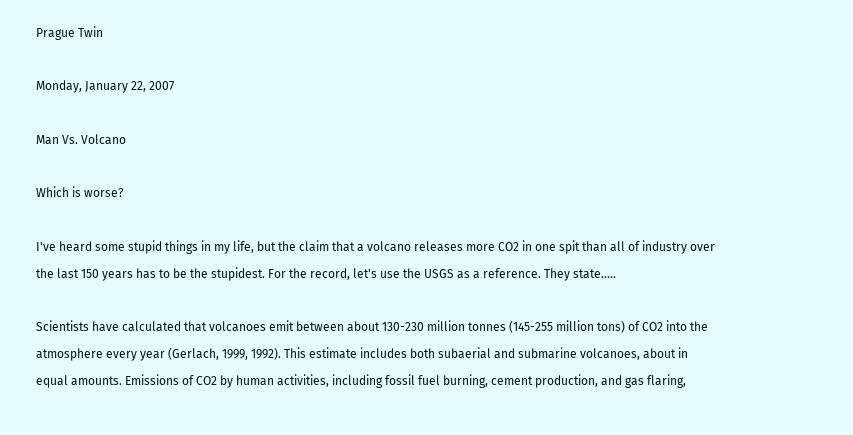Prague Twin

Monday, January 22, 2007

Man Vs. Volcano

Which is worse?

I've heard some stupid things in my life, but the claim that a volcano releases more CO2 in one spit than all of industry over the last 150 years has to be the stupidest. For the record, let's use the USGS as a reference. They state.....

Scientists have calculated that volcanoes emit between about 130-230 million tonnes (145-255 million tons) of CO2 into the atmosphere every year (Gerlach, 1999, 1992). This estimate includes both subaerial and submarine volcanoes, about in equal amounts. Emissions of CO2 by human activities, including fossil fuel burning, cement production, and gas flaring,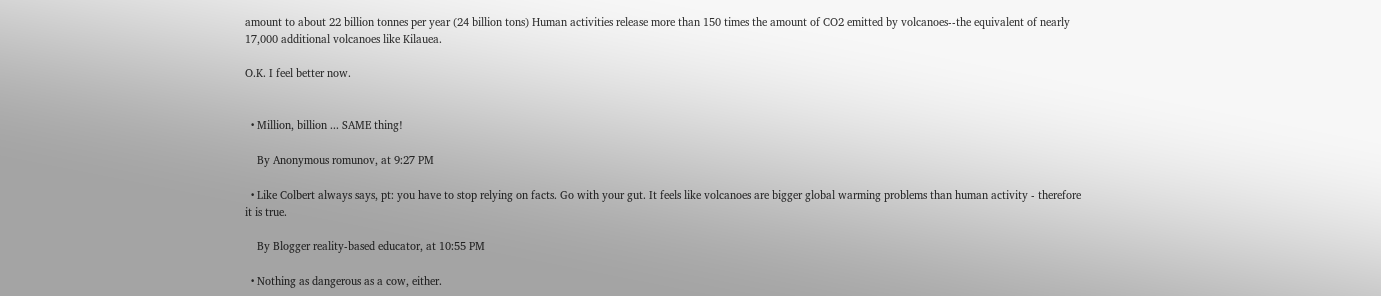amount to about 22 billion tonnes per year (24 billion tons) Human activities release more than 150 times the amount of CO2 emitted by volcanoes--the equivalent of nearly 17,000 additional volcanoes like Kilauea.

O.K. I feel better now.


  • Million, billion ... SAME thing!

    By Anonymous romunov, at 9:27 PM

  • Like Colbert always says, pt: you have to stop relying on facts. Go with your gut. It feels like volcanoes are bigger global warming problems than human activity - therefore it is true.

    By Blogger reality-based educator, at 10:55 PM

  • Nothing as dangerous as a cow, either.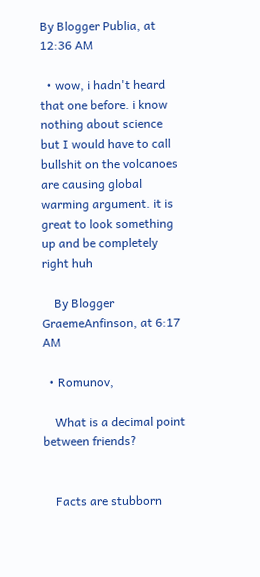By Blogger Publia, at 12:36 AM

  • wow, i hadn't heard that one before. i know nothing about science but I would have to call bullshit on the volcanoes are causing global warming argument. it is great to look something up and be completely right huh

    By Blogger GraemeAnfinson, at 6:17 AM

  • Romunov,

    What is a decimal point between friends?


    Facts are stubborn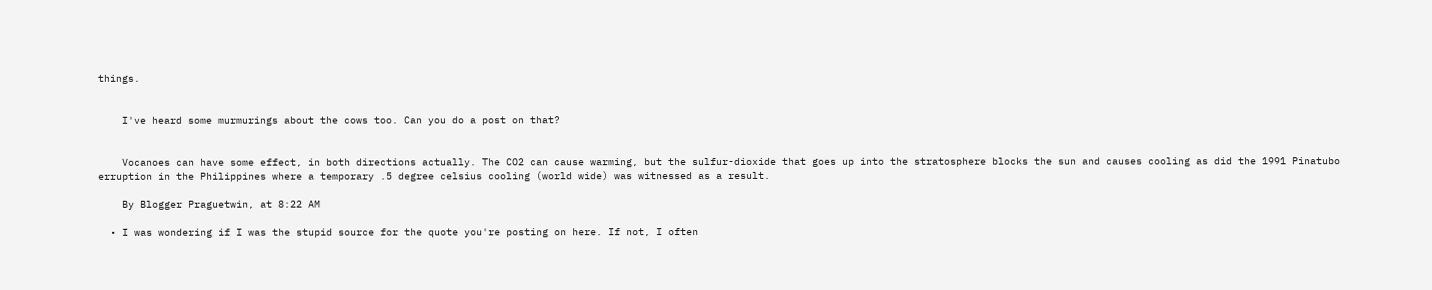things.


    I've heard some murmurings about the cows too. Can you do a post on that?


    Vocanoes can have some effect, in both directions actually. The CO2 can cause warming, but the sulfur-dioxide that goes up into the stratosphere blocks the sun and causes cooling as did the 1991 Pinatubo erruption in the Philippines where a temporary .5 degree celsius cooling (world wide) was witnessed as a result.

    By Blogger Praguetwin, at 8:22 AM

  • I was wondering if I was the stupid source for the quote you're posting on here. If not, I often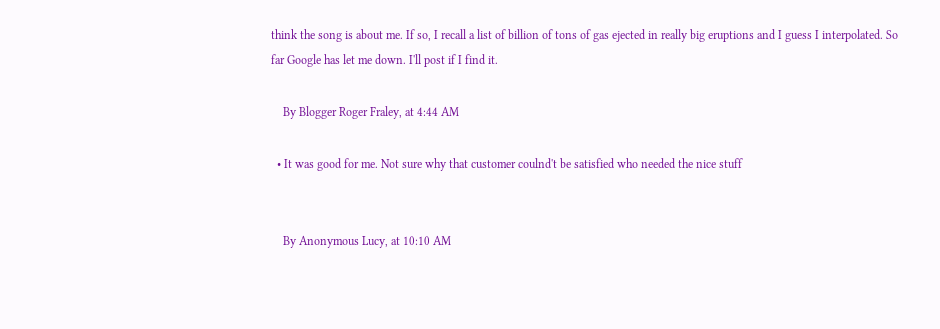think the song is about me. If so, I recall a list of billion of tons of gas ejected in really big eruptions and I guess I interpolated. So far Google has let me down. I'll post if I find it.

    By Blogger Roger Fraley, at 4:44 AM

  • It was good for me. Not sure why that customer coulnd't be satisfied who needed the nice stuff


    By Anonymous Lucy, at 10:10 AM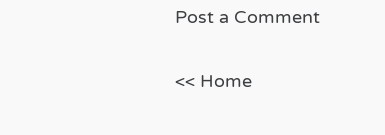Post a Comment

<< Home